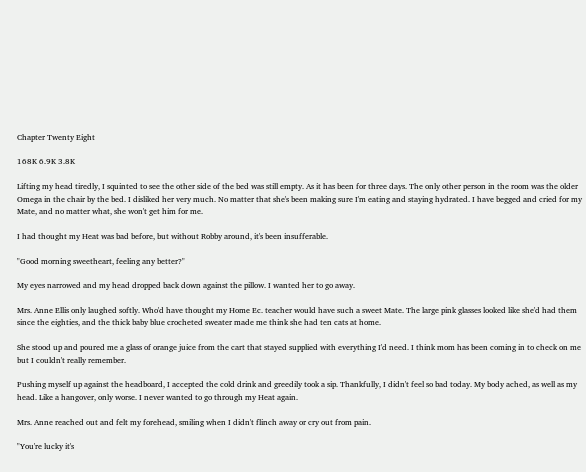Chapter Twenty Eight

168K 6.9K 3.8K

Lifting my head tiredly, I squinted to see the other side of the bed was still empty. As it has been for three days. The only other person in the room was the older Omega in the chair by the bed. I disliked her very much. No matter that she's been making sure I'm eating and staying hydrated. I have begged and cried for my Mate, and no matter what, she won't get him for me.

I had thought my Heat was bad before, but without Robby around, it's been insufferable.

"Good morning sweetheart, feeling any better?"

My eyes narrowed and my head dropped back down against the pillow. I wanted her to go away.

Mrs. Anne Ellis only laughed softly. Who'd have thought my Home Ec. teacher would have such a sweet Mate. The large pink glasses looked like she'd had them since the eighties, and the thick baby blue crocheted sweater made me think she had ten cats at home.

She stood up and poured me a glass of orange juice from the cart that stayed supplied with everything I'd need. I think mom has been coming in to check on me but I couldn't really remember.

Pushing myself up against the headboard, I accepted the cold drink and greedily took a sip. Thankfully, I didn't feel so bad today. My body ached, as well as my head. Like a hangover, only worse. I never wanted to go through my Heat again.

Mrs. Anne reached out and felt my forehead, smiling when I didn't flinch away or cry out from pain.

"You're lucky it's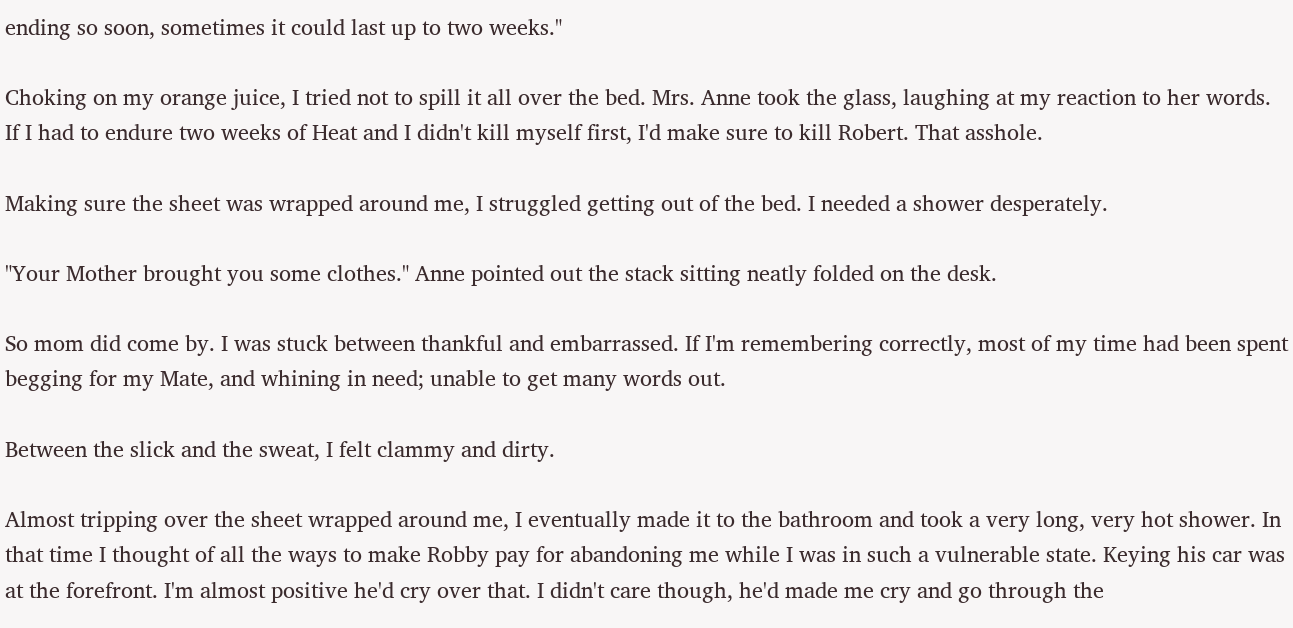ending so soon, sometimes it could last up to two weeks."

Choking on my orange juice, I tried not to spill it all over the bed. Mrs. Anne took the glass, laughing at my reaction to her words. If I had to endure two weeks of Heat and I didn't kill myself first, I'd make sure to kill Robert. That asshole.

Making sure the sheet was wrapped around me, I struggled getting out of the bed. I needed a shower desperately.

"Your Mother brought you some clothes." Anne pointed out the stack sitting neatly folded on the desk.

So mom did come by. I was stuck between thankful and embarrassed. If I'm remembering correctly, most of my time had been spent begging for my Mate, and whining in need; unable to get many words out.

Between the slick and the sweat, I felt clammy and dirty.

Almost tripping over the sheet wrapped around me, I eventually made it to the bathroom and took a very long, very hot shower. In that time I thought of all the ways to make Robby pay for abandoning me while I was in such a vulnerable state. Keying his car was at the forefront. I'm almost positive he'd cry over that. I didn't care though, he'd made me cry and go through the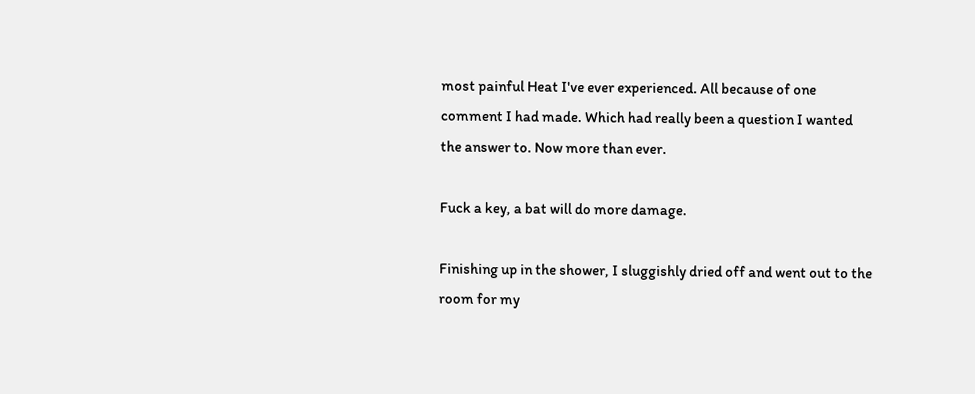most painful Heat I've ever experienced. All because of one comment I had made. Which had really been a question I wanted the answer to. Now more than ever.

Fuck a key, a bat will do more damage.

Finishing up in the shower, I sluggishly dried off and went out to the room for my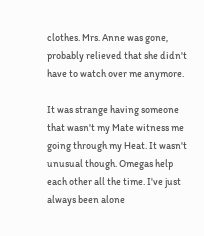clothes. Mrs. Anne was gone, probably relieved that she didn't have to watch over me anymore.

It was strange having someone that wasn't my Mate witness me going through my Heat. It wasn't unusual though. Omegas help each other all the time. I've just always been alone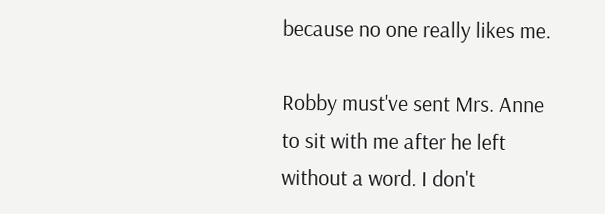because no one really likes me.

Robby must've sent Mrs. Anne to sit with me after he left without a word. I don't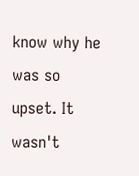know why he was so upset. It wasn't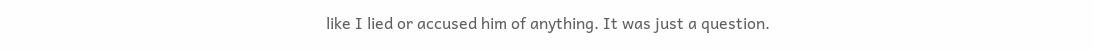like I lied or accused him of anything. It was just a question.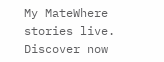My MateWhere stories live. Discover now